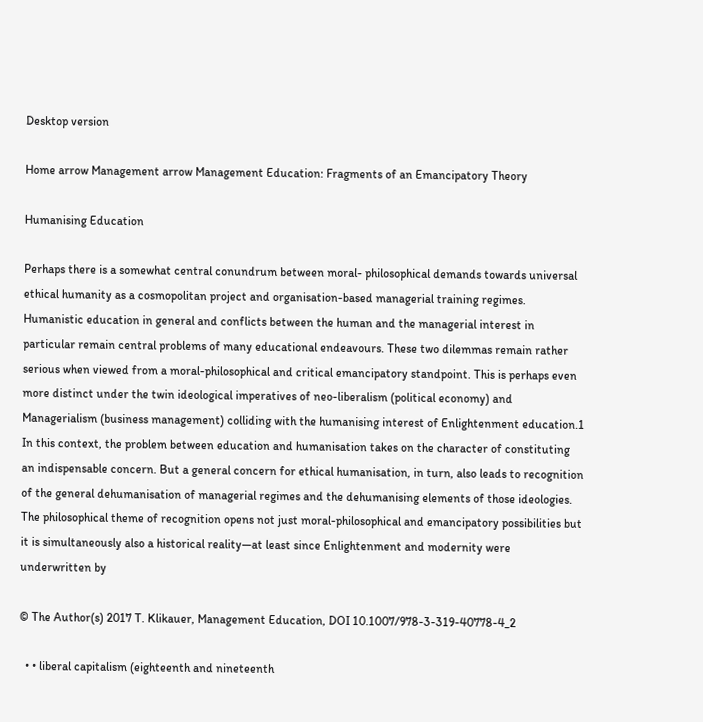Desktop version

Home arrow Management arrow Management Education: Fragments of an Emancipatory Theory

Humanising Education

Perhaps there is a somewhat central conundrum between moral- philosophical demands towards universal ethical humanity as a cosmopolitan project and organisation-based managerial training regimes. Humanistic education in general and conflicts between the human and the managerial interest in particular remain central problems of many educational endeavours. These two dilemmas remain rather serious when viewed from a moral-philosophical and critical emancipatory standpoint. This is perhaps even more distinct under the twin ideological imperatives of neo-liberalism (political economy) and Managerialism (business management) colliding with the humanising interest of Enlightenment education.1 In this context, the problem between education and humanisation takes on the character of constituting an indispensable concern. But a general concern for ethical humanisation, in turn, also leads to recognition of the general dehumanisation of managerial regimes and the dehumanising elements of those ideologies. The philosophical theme of recognition opens not just moral-philosophical and emancipatory possibilities but it is simultaneously also a historical reality—at least since Enlightenment and modernity were underwritten by

© The Author(s) 2017 T. Klikauer, Management Education, DOI 10.1007/978-3-319-40778-4_2

  • • liberal capitalism (eighteenth and nineteenth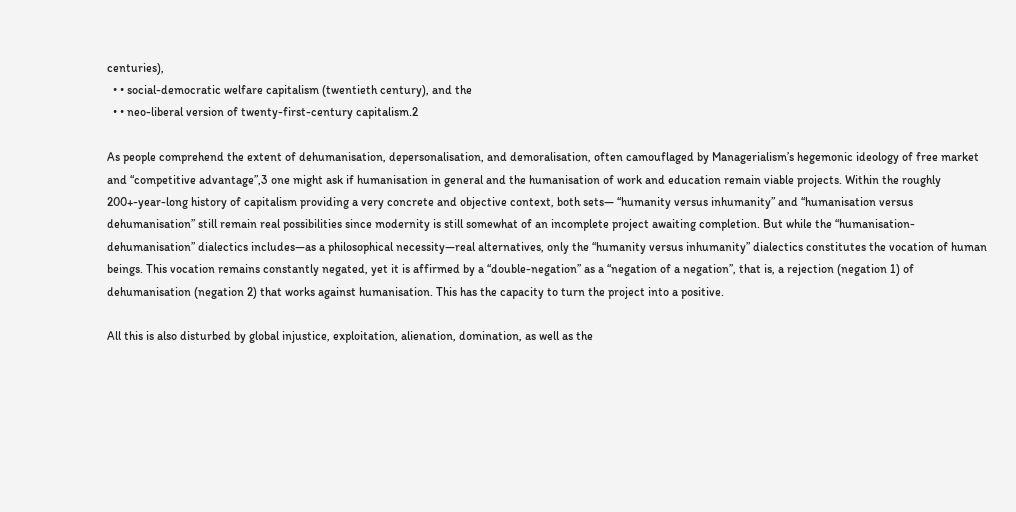centuries),
  • • social-democratic welfare capitalism (twentieth century), and the
  • • neo-liberal version of twenty-first-century capitalism.2

As people comprehend the extent of dehumanisation, depersonalisation, and demoralisation, often camouflaged by Managerialism’s hegemonic ideology of free market and “competitive advantage”,3 one might ask if humanisation in general and the humanisation of work and education remain viable projects. Within the roughly 200+-year-long history of capitalism providing a very concrete and objective context, both sets— “humanity versus inhumanity” and “humanisation versus dehumanisation” still remain real possibilities since modernity is still somewhat of an incomplete project awaiting completion. But while the “humanisation- dehumanisation” dialectics includes—as a philosophical necessity—real alternatives, only the “humanity versus inhumanity” dialectics constitutes the vocation of human beings. This vocation remains constantly negated, yet it is affirmed by a “double-negation” as a “negation of a negation”, that is, a rejection (negation 1) of dehumanisation (negation 2) that works against humanisation. This has the capacity to turn the project into a positive.

All this is also disturbed by global injustice, exploitation, alienation, domination, as well as the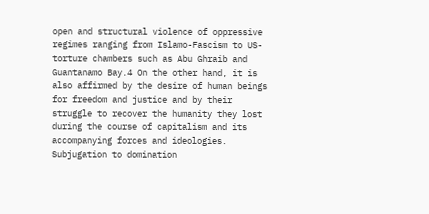open and structural violence of oppressive regimes ranging from Islamo-Fascism to US-torture chambers such as Abu Ghraib and Guantanamo Bay.4 On the other hand, it is also affirmed by the desire of human beings for freedom and justice and by their struggle to recover the humanity they lost during the course of capitalism and its accompanying forces and ideologies. Subjugation to domination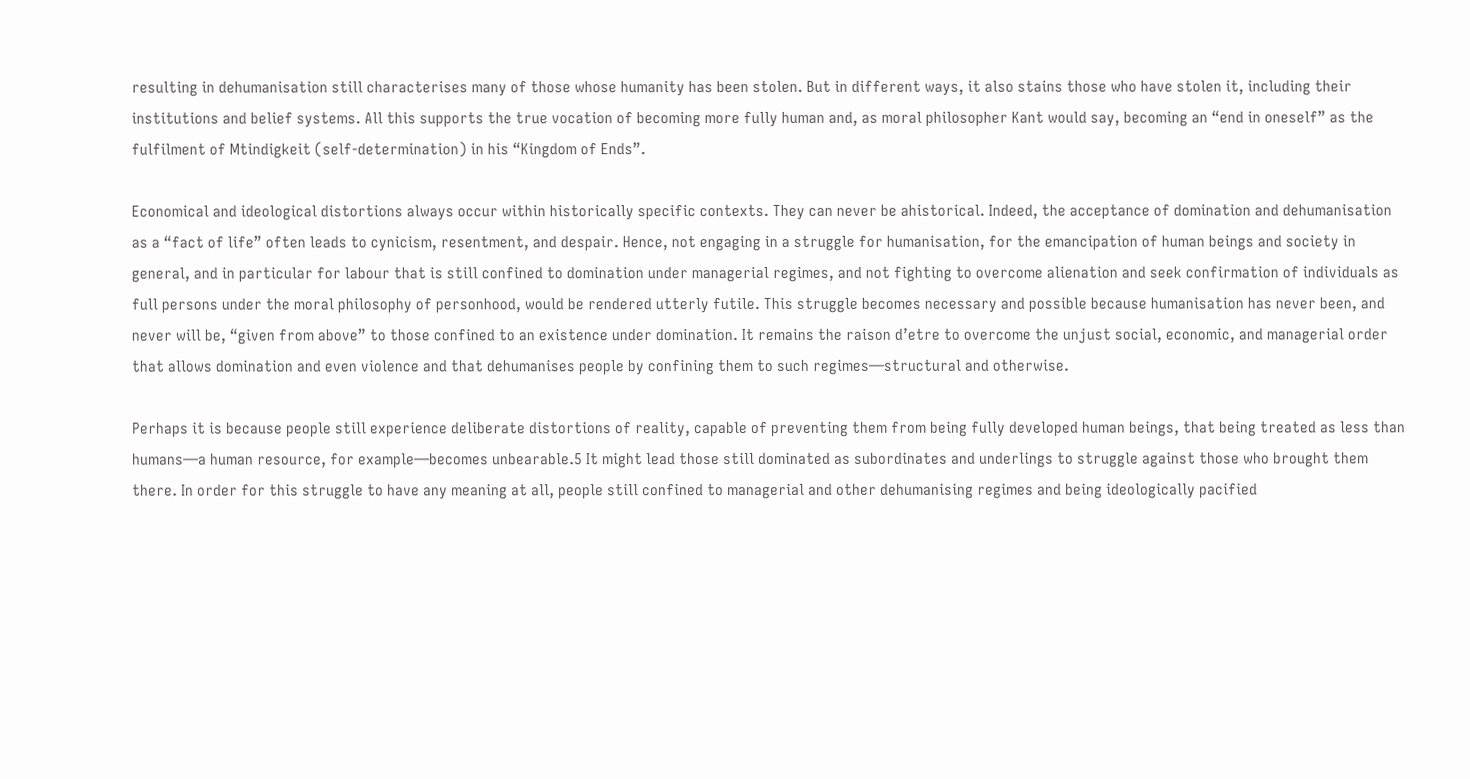resulting in dehumanisation still characterises many of those whose humanity has been stolen. But in different ways, it also stains those who have stolen it, including their institutions and belief systems. All this supports the true vocation of becoming more fully human and, as moral philosopher Kant would say, becoming an “end in oneself” as the fulfilment of Mtindigkeit (self-determination) in his “Kingdom of Ends”.

Economical and ideological distortions always occur within historically specific contexts. They can never be ahistorical. Indeed, the acceptance of domination and dehumanisation as a “fact of life” often leads to cynicism, resentment, and despair. Hence, not engaging in a struggle for humanisation, for the emancipation of human beings and society in general, and in particular for labour that is still confined to domination under managerial regimes, and not fighting to overcome alienation and seek confirmation of individuals as full persons under the moral philosophy of personhood, would be rendered utterly futile. This struggle becomes necessary and possible because humanisation has never been, and never will be, “given from above” to those confined to an existence under domination. It remains the raison d’etre to overcome the unjust social, economic, and managerial order that allows domination and even violence and that dehumanises people by confining them to such regimes—structural and otherwise.

Perhaps it is because people still experience deliberate distortions of reality, capable of preventing them from being fully developed human beings, that being treated as less than humans—a human resource, for example—becomes unbearable.5 It might lead those still dominated as subordinates and underlings to struggle against those who brought them there. In order for this struggle to have any meaning at all, people still confined to managerial and other dehumanising regimes and being ideologically pacified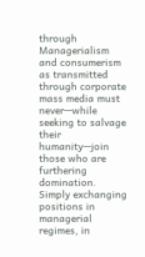through Managerialism and consumerism as transmitted through corporate mass media must never—while seeking to salvage their humanity—join those who are furthering domination. Simply exchanging positions in managerial regimes, in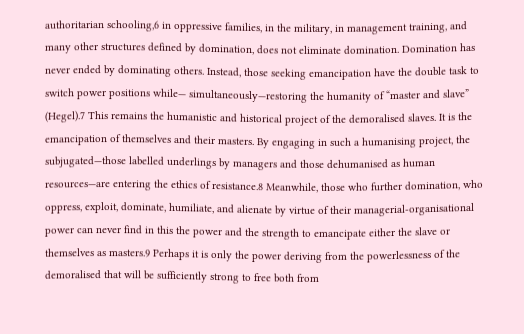authoritarian schooling,6 in oppressive families, in the military, in management training, and many other structures defined by domination, does not eliminate domination. Domination has never ended by dominating others. Instead, those seeking emancipation have the double task to switch power positions while— simultaneously—restoring the humanity of “master and slave” (Hegel).7 This remains the humanistic and historical project of the demoralised slaves. It is the emancipation of themselves and their masters. By engaging in such a humanising project, the subjugated—those labelled underlings by managers and those dehumanised as human resources—are entering the ethics of resistance.8 Meanwhile, those who further domination, who oppress, exploit, dominate, humiliate, and alienate by virtue of their managerial-organisational power can never find in this the power and the strength to emancipate either the slave or themselves as masters.9 Perhaps it is only the power deriving from the powerlessness of the demoralised that will be sufficiently strong to free both from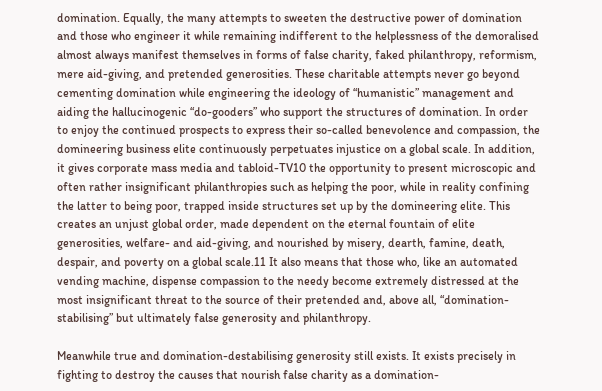domination. Equally, the many attempts to sweeten the destructive power of domination and those who engineer it while remaining indifferent to the helplessness of the demoralised almost always manifest themselves in forms of false charity, faked philanthropy, reformism, mere aid-giving, and pretended generosities. These charitable attempts never go beyond cementing domination while engineering the ideology of “humanistic” management and aiding the hallucinogenic “do-gooders” who support the structures of domination. In order to enjoy the continued prospects to express their so-called benevolence and compassion, the domineering business elite continuously perpetuates injustice on a global scale. In addition, it gives corporate mass media and tabloid-TV10 the opportunity to present microscopic and often rather insignificant philanthropies such as helping the poor, while in reality confining the latter to being poor, trapped inside structures set up by the domineering elite. This creates an unjust global order, made dependent on the eternal fountain of elite generosities, welfare- and aid-giving, and nourished by misery, dearth, famine, death, despair, and poverty on a global scale.11 It also means that those who, like an automated vending machine, dispense compassion to the needy become extremely distressed at the most insignificant threat to the source of their pretended and, above all, “domination-stabilising” but ultimately false generosity and philanthropy.

Meanwhile true and domination-destabilising generosity still exists. It exists precisely in fighting to destroy the causes that nourish false charity as a domination-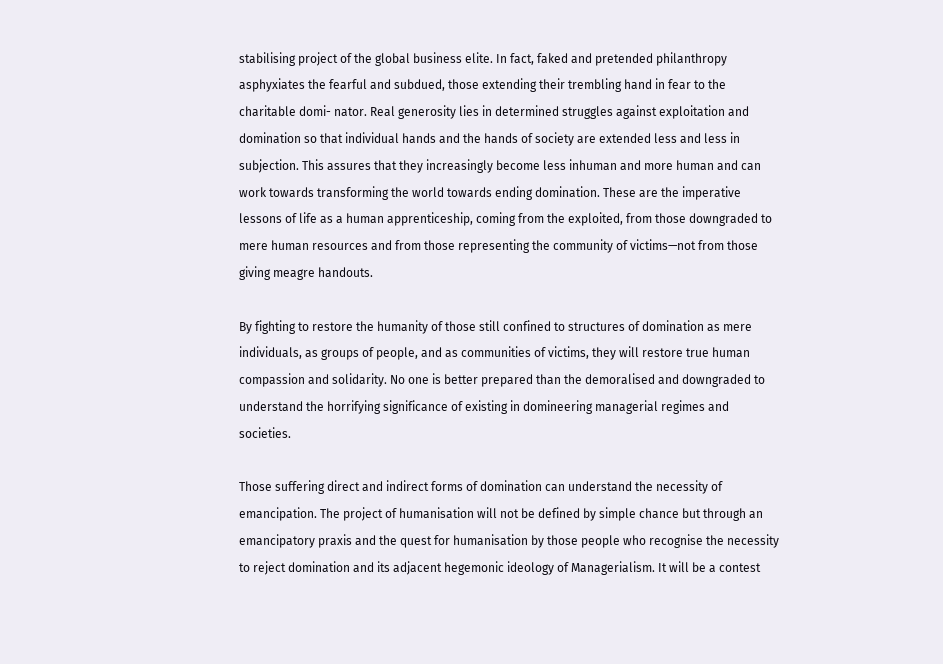stabilising project of the global business elite. In fact, faked and pretended philanthropy asphyxiates the fearful and subdued, those extending their trembling hand in fear to the charitable domi- nator. Real generosity lies in determined struggles against exploitation and domination so that individual hands and the hands of society are extended less and less in subjection. This assures that they increasingly become less inhuman and more human and can work towards transforming the world towards ending domination. These are the imperative lessons of life as a human apprenticeship, coming from the exploited, from those downgraded to mere human resources and from those representing the community of victims—not from those giving meagre handouts.

By fighting to restore the humanity of those still confined to structures of domination as mere individuals, as groups of people, and as communities of victims, they will restore true human compassion and solidarity. No one is better prepared than the demoralised and downgraded to understand the horrifying significance of existing in domineering managerial regimes and societies.

Those suffering direct and indirect forms of domination can understand the necessity of emancipation. The project of humanisation will not be defined by simple chance but through an emancipatory praxis and the quest for humanisation by those people who recognise the necessity to reject domination and its adjacent hegemonic ideology of Managerialism. It will be a contest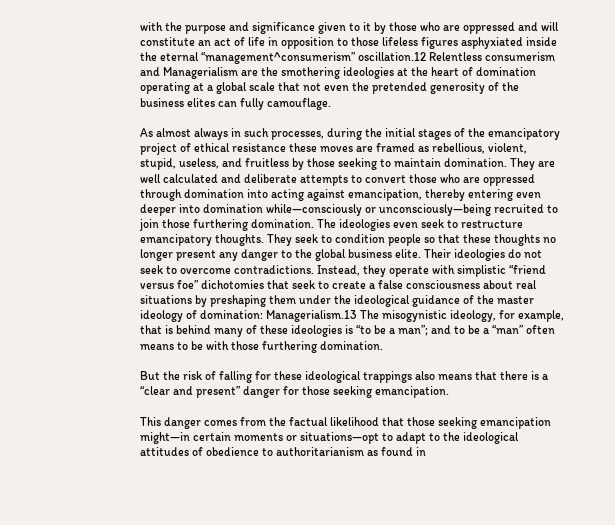with the purpose and significance given to it by those who are oppressed and will constitute an act of life in opposition to those lifeless figures asphyxiated inside the eternal “management^consumerism” oscillation.12 Relentless consumerism and Managerialism are the smothering ideologies at the heart of domination operating at a global scale that not even the pretended generosity of the business elites can fully camouflage.

As almost always in such processes, during the initial stages of the emancipatory project of ethical resistance these moves are framed as rebellious, violent, stupid, useless, and fruitless by those seeking to maintain domination. They are well calculated and deliberate attempts to convert those who are oppressed through domination into acting against emancipation, thereby entering even deeper into domination while—consciously or unconsciously—being recruited to join those furthering domination. The ideologies even seek to restructure emancipatory thoughts. They seek to condition people so that these thoughts no longer present any danger to the global business elite. Their ideologies do not seek to overcome contradictions. Instead, they operate with simplistic “friend versus foe” dichotomies that seek to create a false consciousness about real situations by preshaping them under the ideological guidance of the master ideology of domination: Managerialism.13 The misogynistic ideology, for example, that is behind many of these ideologies is “to be a man”; and to be a “man” often means to be with those furthering domination.

But the risk of falling for these ideological trappings also means that there is a “clear and present” danger for those seeking emancipation.

This danger comes from the factual likelihood that those seeking emancipation might—in certain moments or situations—opt to adapt to the ideological attitudes of obedience to authoritarianism as found in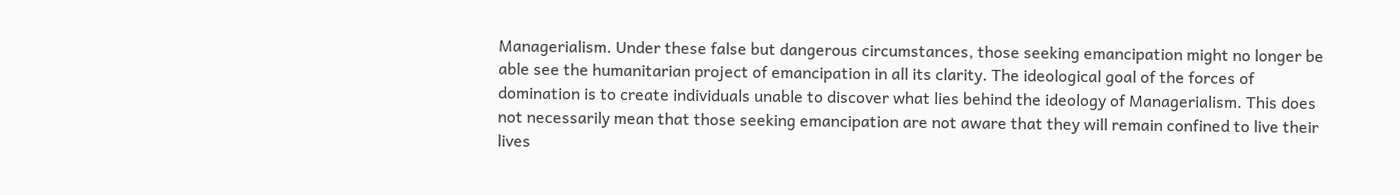Managerialism. Under these false but dangerous circumstances, those seeking emancipation might no longer be able see the humanitarian project of emancipation in all its clarity. The ideological goal of the forces of domination is to create individuals unable to discover what lies behind the ideology of Managerialism. This does not necessarily mean that those seeking emancipation are not aware that they will remain confined to live their lives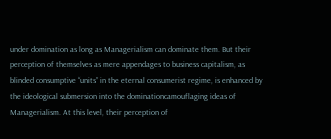under domination as long as Managerialism can dominate them. But their perception of themselves as mere appendages to business capitalism, as blinded consumptive “units” in the eternal consumerist regime, is enhanced by the ideological submersion into the dominationcamouflaging ideas of Managerialism. At this level, their perception of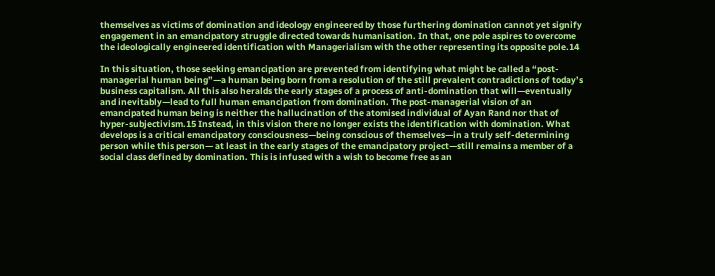themselves as victims of domination and ideology engineered by those furthering domination cannot yet signify engagement in an emancipatory struggle directed towards humanisation. In that, one pole aspires to overcome the ideologically engineered identification with Managerialism with the other representing its opposite pole.14

In this situation, those seeking emancipation are prevented from identifying what might be called a “post-managerial human being”—a human being born from a resolution of the still prevalent contradictions of today’s business capitalism. All this also heralds the early stages of a process of anti-domination that will—eventually and inevitably—lead to full human emancipation from domination. The post-managerial vision of an emancipated human being is neither the hallucination of the atomised individual of Ayan Rand nor that of hyper-subjectivism.15 Instead, in this vision there no longer exists the identification with domination. What develops is a critical emancipatory consciousness—being conscious of themselves—in a truly self-determining person while this person— at least in the early stages of the emancipatory project—still remains a member of a social class defined by domination. This is infused with a wish to become free as an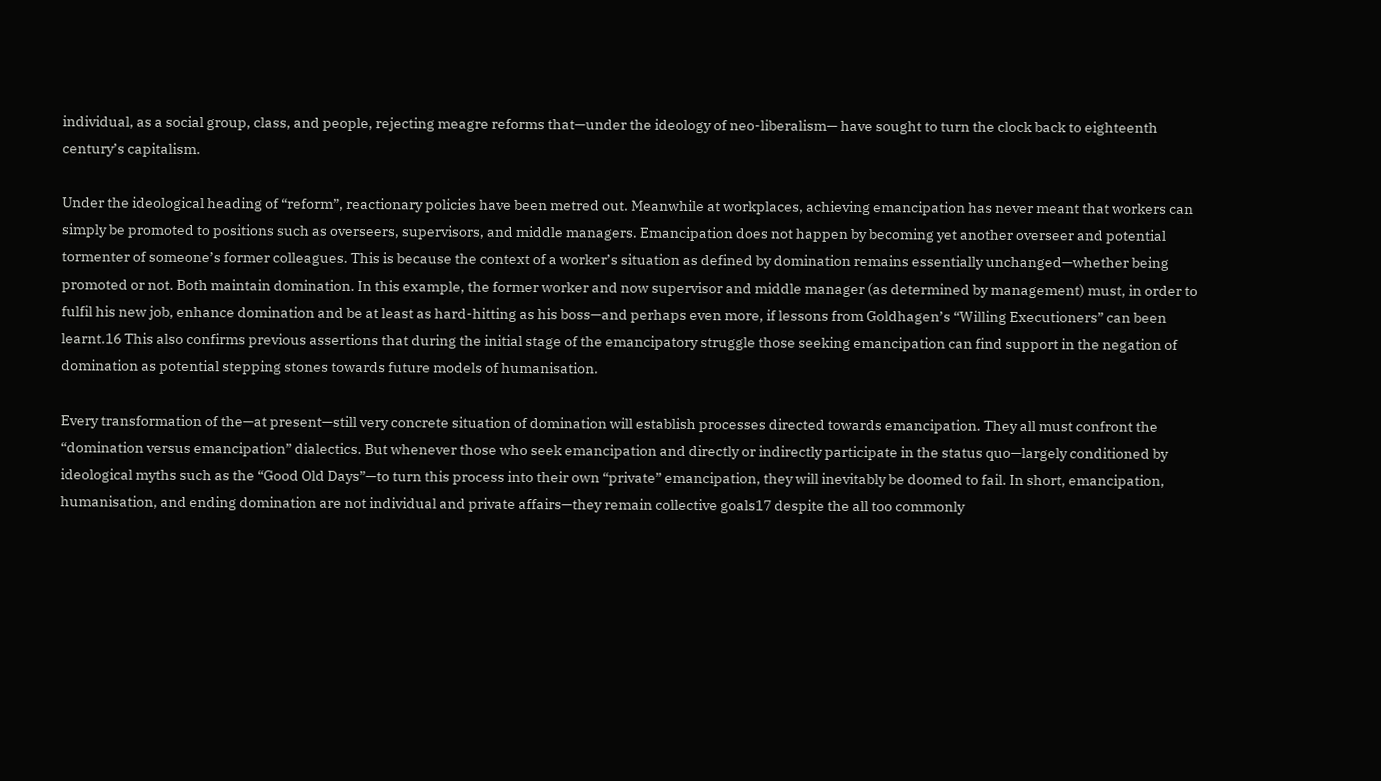individual, as a social group, class, and people, rejecting meagre reforms that—under the ideology of neo-liberalism— have sought to turn the clock back to eighteenth century’s capitalism.

Under the ideological heading of “reform”, reactionary policies have been metred out. Meanwhile at workplaces, achieving emancipation has never meant that workers can simply be promoted to positions such as overseers, supervisors, and middle managers. Emancipation does not happen by becoming yet another overseer and potential tormenter of someone’s former colleagues. This is because the context of a worker’s situation as defined by domination remains essentially unchanged—whether being promoted or not. Both maintain domination. In this example, the former worker and now supervisor and middle manager (as determined by management) must, in order to fulfil his new job, enhance domination and be at least as hard-hitting as his boss—and perhaps even more, if lessons from Goldhagen’s “Willing Executioners” can been learnt.16 This also confirms previous assertions that during the initial stage of the emancipatory struggle those seeking emancipation can find support in the negation of domination as potential stepping stones towards future models of humanisation.

Every transformation of the—at present—still very concrete situation of domination will establish processes directed towards emancipation. They all must confront the “domination versus emancipation” dialectics. But whenever those who seek emancipation and directly or indirectly participate in the status quo—largely conditioned by ideological myths such as the “Good Old Days”—to turn this process into their own “private” emancipation, they will inevitably be doomed to fail. In short, emancipation, humanisation, and ending domination are not individual and private affairs—they remain collective goals17 despite the all too commonly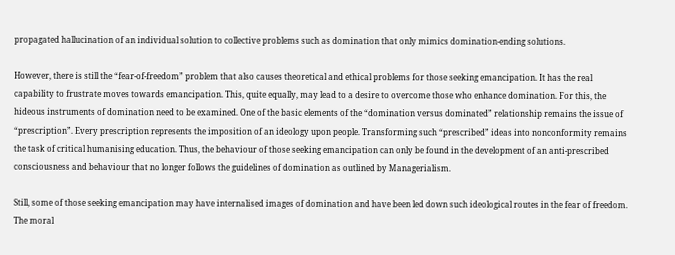propagated hallucination of an individual solution to collective problems such as domination that only mimics domination-ending solutions.

However, there is still the “fear-of-freedom” problem that also causes theoretical and ethical problems for those seeking emancipation. It has the real capability to frustrate moves towards emancipation. This, quite equally, may lead to a desire to overcome those who enhance domination. For this, the hideous instruments of domination need to be examined. One of the basic elements of the “domination versus dominated” relationship remains the issue of “prescription”. Every prescription represents the imposition of an ideology upon people. Transforming such “prescribed” ideas into nonconformity remains the task of critical humanising education. Thus, the behaviour of those seeking emancipation can only be found in the development of an anti-prescribed consciousness and behaviour that no longer follows the guidelines of domination as outlined by Managerialism.

Still, some of those seeking emancipation may have internalised images of domination and have been led down such ideological routes in the fear of freedom. The moral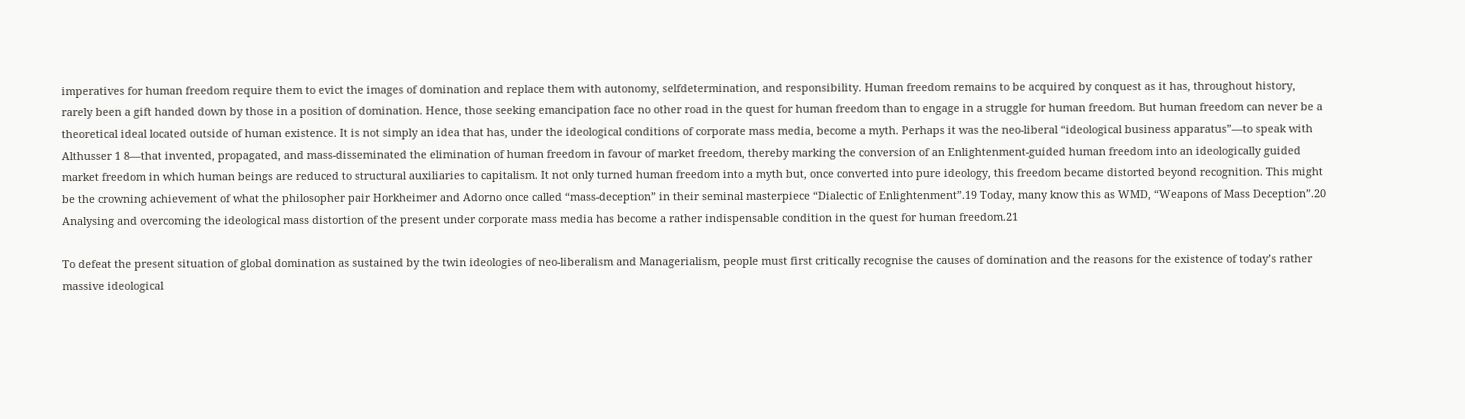imperatives for human freedom require them to evict the images of domination and replace them with autonomy, selfdetermination, and responsibility. Human freedom remains to be acquired by conquest as it has, throughout history, rarely been a gift handed down by those in a position of domination. Hence, those seeking emancipation face no other road in the quest for human freedom than to engage in a struggle for human freedom. But human freedom can never be a theoretical ideal located outside of human existence. It is not simply an idea that has, under the ideological conditions of corporate mass media, become a myth. Perhaps it was the neo-liberal “ideological business apparatus”—to speak with Althusser 1 8—that invented, propagated, and mass-disseminated the elimination of human freedom in favour of market freedom, thereby marking the conversion of an Enlightenment-guided human freedom into an ideologically guided market freedom in which human beings are reduced to structural auxiliaries to capitalism. It not only turned human freedom into a myth but, once converted into pure ideology, this freedom became distorted beyond recognition. This might be the crowning achievement of what the philosopher pair Horkheimer and Adorno once called “mass-deception” in their seminal masterpiece “Dialectic of Enlightenment”.19 Today, many know this as WMD, “Weapons of Mass Deception”.20 Analysing and overcoming the ideological mass distortion of the present under corporate mass media has become a rather indispensable condition in the quest for human freedom.21

To defeat the present situation of global domination as sustained by the twin ideologies of neo-liberalism and Managerialism, people must first critically recognise the causes of domination and the reasons for the existence of today’s rather massive ideological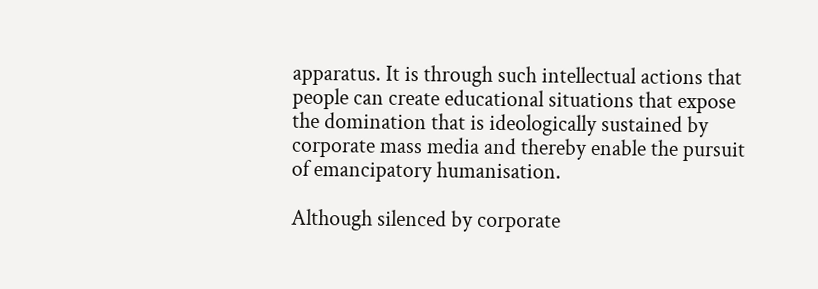apparatus. It is through such intellectual actions that people can create educational situations that expose the domination that is ideologically sustained by corporate mass media and thereby enable the pursuit of emancipatory humanisation.

Although silenced by corporate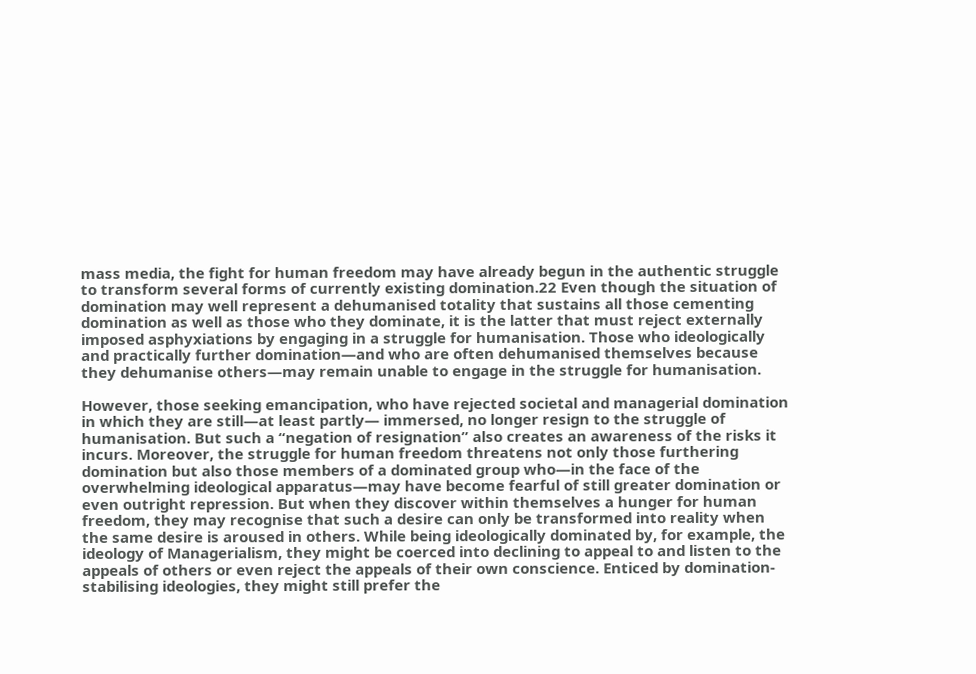mass media, the fight for human freedom may have already begun in the authentic struggle to transform several forms of currently existing domination.22 Even though the situation of domination may well represent a dehumanised totality that sustains all those cementing domination as well as those who they dominate, it is the latter that must reject externally imposed asphyxiations by engaging in a struggle for humanisation. Those who ideologically and practically further domination—and who are often dehumanised themselves because they dehumanise others—may remain unable to engage in the struggle for humanisation.

However, those seeking emancipation, who have rejected societal and managerial domination in which they are still—at least partly— immersed, no longer resign to the struggle of humanisation. But such a “negation of resignation” also creates an awareness of the risks it incurs. Moreover, the struggle for human freedom threatens not only those furthering domination but also those members of a dominated group who—in the face of the overwhelming ideological apparatus—may have become fearful of still greater domination or even outright repression. But when they discover within themselves a hunger for human freedom, they may recognise that such a desire can only be transformed into reality when the same desire is aroused in others. While being ideologically dominated by, for example, the ideology of Managerialism, they might be coerced into declining to appeal to and listen to the appeals of others or even reject the appeals of their own conscience. Enticed by domination- stabilising ideologies, they might still prefer the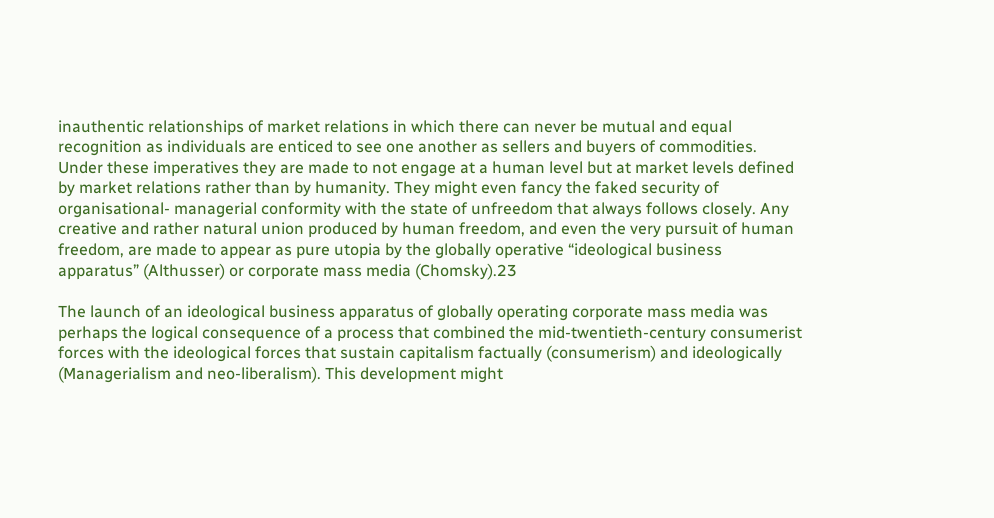inauthentic relationships of market relations in which there can never be mutual and equal recognition as individuals are enticed to see one another as sellers and buyers of commodities. Under these imperatives they are made to not engage at a human level but at market levels defined by market relations rather than by humanity. They might even fancy the faked security of organisational- managerial conformity with the state of unfreedom that always follows closely. Any creative and rather natural union produced by human freedom, and even the very pursuit of human freedom, are made to appear as pure utopia by the globally operative “ideological business apparatus” (Althusser) or corporate mass media (Chomsky).23

The launch of an ideological business apparatus of globally operating corporate mass media was perhaps the logical consequence of a process that combined the mid-twentieth-century consumerist forces with the ideological forces that sustain capitalism factually (consumerism) and ideologically (Managerialism and neo-liberalism). This development might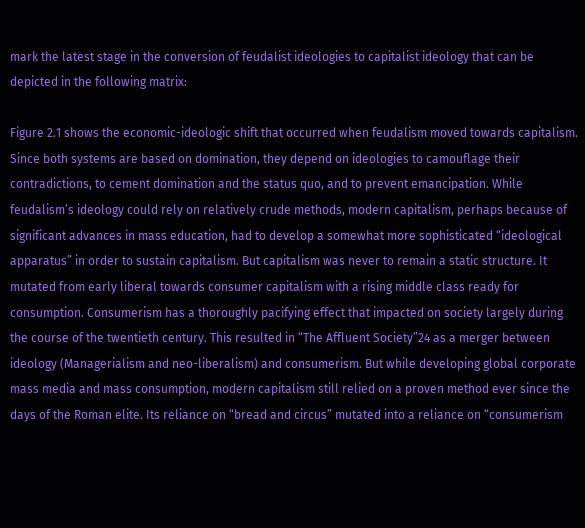mark the latest stage in the conversion of feudalist ideologies to capitalist ideology that can be depicted in the following matrix:

Figure 2.1 shows the economic-ideologic shift that occurred when feudalism moved towards capitalism. Since both systems are based on domination, they depend on ideologies to camouflage their contradictions, to cement domination and the status quo, and to prevent emancipation. While feudalism’s ideology could rely on relatively crude methods, modern capitalism, perhaps because of significant advances in mass education, had to develop a somewhat more sophisticated “ideological apparatus” in order to sustain capitalism. But capitalism was never to remain a static structure. It mutated from early liberal towards consumer capitalism with a rising middle class ready for consumption. Consumerism has a thoroughly pacifying effect that impacted on society largely during the course of the twentieth century. This resulted in “The Affluent Society”24 as a merger between ideology (Managerialism and neo-liberalism) and consumerism. But while developing global corporate mass media and mass consumption, modern capitalism still relied on a proven method ever since the days of the Roman elite. Its reliance on “bread and circus” mutated into a reliance on “consumerism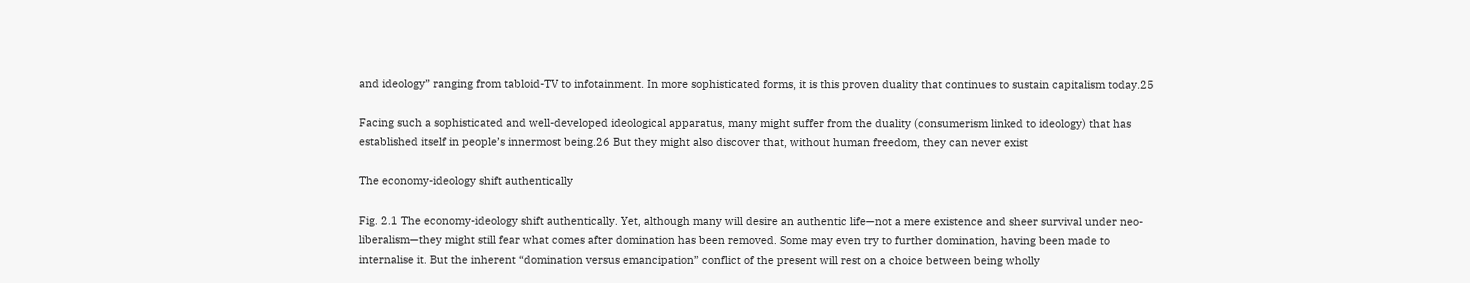and ideology” ranging from tabloid-TV to infotainment. In more sophisticated forms, it is this proven duality that continues to sustain capitalism today.25

Facing such a sophisticated and well-developed ideological apparatus, many might suffer from the duality (consumerism linked to ideology) that has established itself in people’s innermost being.26 But they might also discover that, without human freedom, they can never exist

The economy-ideology shift authentically

Fig. 2.1 The economy-ideology shift authentically. Yet, although many will desire an authentic life—not a mere existence and sheer survival under neo-liberalism—they might still fear what comes after domination has been removed. Some may even try to further domination, having been made to internalise it. But the inherent “domination versus emancipation” conflict of the present will rest on a choice between being wholly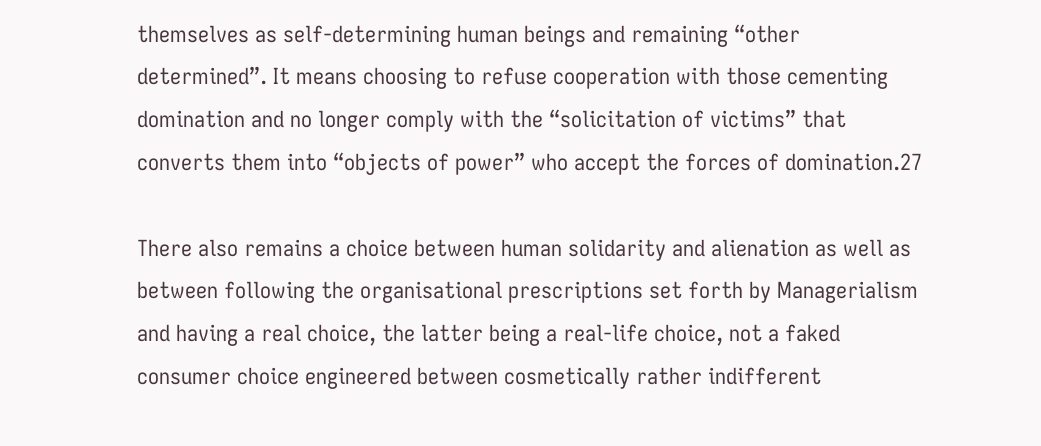themselves as self-determining human beings and remaining “other determined”. It means choosing to refuse cooperation with those cementing domination and no longer comply with the “solicitation of victims” that converts them into “objects of power” who accept the forces of domination.27

There also remains a choice between human solidarity and alienation as well as between following the organisational prescriptions set forth by Managerialism and having a real choice, the latter being a real-life choice, not a faked consumer choice engineered between cosmetically rather indifferent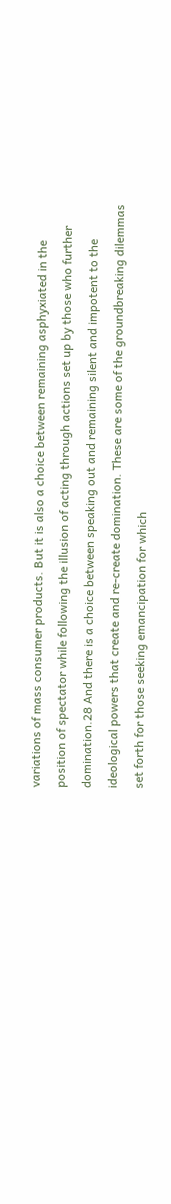variations of mass consumer products. But it is also a choice between remaining asphyxiated in the position of spectator while following the illusion of acting through actions set up by those who further domination.28 And there is a choice between speaking out and remaining silent and impotent to the ideological powers that create and re-create domination. These are some of the groundbreaking dilemmas set forth for those seeking emancipation for which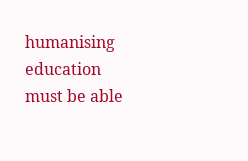humanising education must be able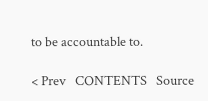to be accountable to.

< Prev   CONTENTS   Source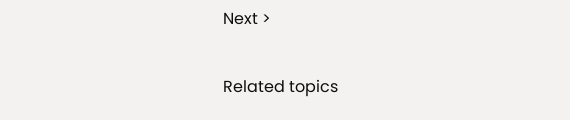Next >

Related topics